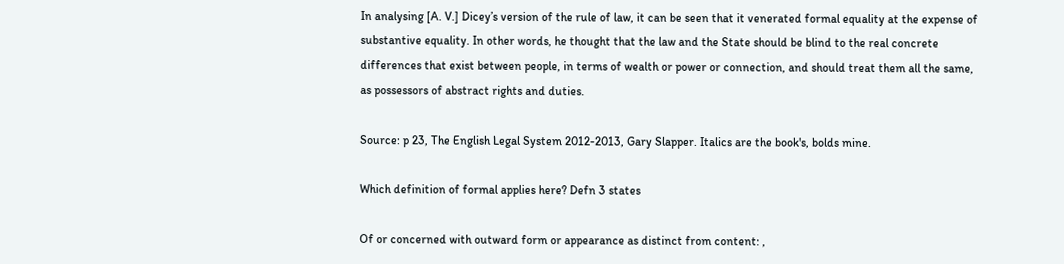In analysing [A. V.] Dicey’s version of the rule of law, it can be seen that it venerated formal equality at the expense of substantive equality. In other words, he thought that the law and the State should be blind to the real concrete differences that exist between people, in terms of wealth or power or connection, and should treat them all the same, as possessors of abstract rights and duties.

Source: p 23, The English Legal System 2012-2013, Gary Slapper. Italics are the book's, bolds mine.

Which definition of formal applies here? Defn 3 states

Of or concerned with outward form or appearance as distinct from content: ,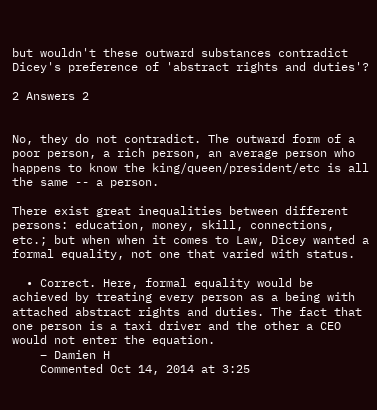but wouldn't these outward substances contradict Dicey's preference of 'abstract rights and duties'?

2 Answers 2


No, they do not contradict. The outward form of a poor person, a rich person, an average person who happens to know the king/queen/president/etc is all the same -- a person.

There exist great inequalities between different persons: education, money, skill, connections, etc.; but when when it comes to Law, Dicey wanted a formal equality, not one that varied with status.

  • Correct. Here, formal equality would be achieved by treating every person as a being with attached abstract rights and duties. The fact that one person is a taxi driver and the other a CEO would not enter the equation.
    – Damien H
    Commented Oct 14, 2014 at 3:25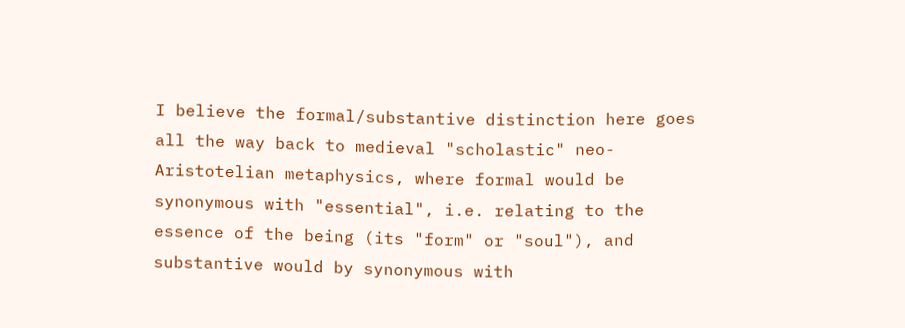I believe the formal/substantive distinction here goes all the way back to medieval "scholastic" neo-Aristotelian metaphysics, where formal would be synonymous with "essential", i.e. relating to the essence of the being (its "form" or "soul"), and substantive would by synonymous with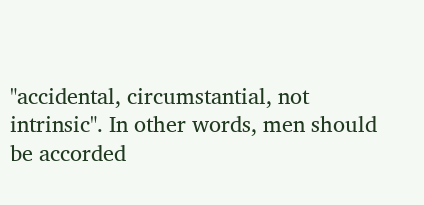"accidental, circumstantial, not intrinsic". In other words, men should be accorded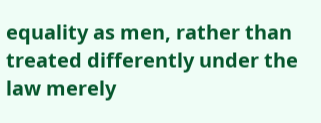equality as men, rather than treated differently under the law merely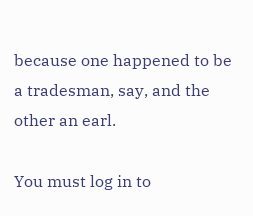because one happened to be a tradesman, say, and the other an earl.

You must log in to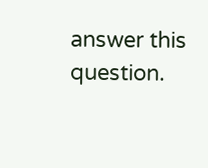answer this question.